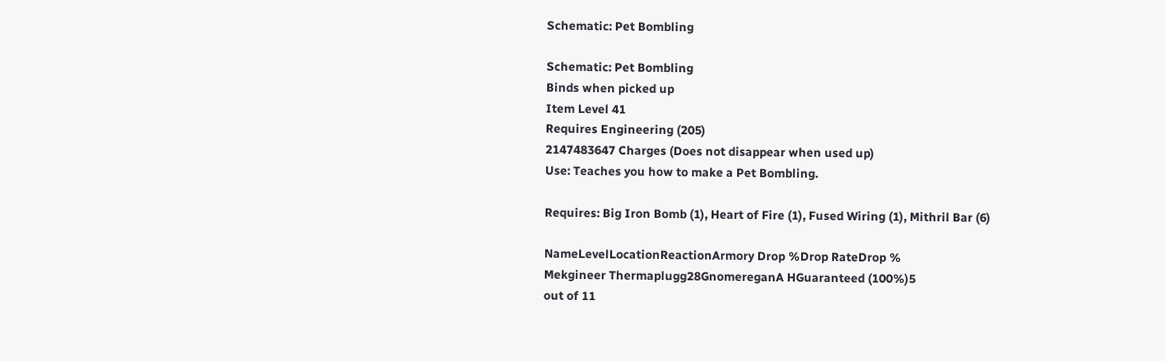Schematic: Pet Bombling

Schematic: Pet Bombling
Binds when picked up
Item Level 41
Requires Engineering (205)
2147483647 Charges (Does not disappear when used up)
Use: Teaches you how to make a Pet Bombling.

Requires: Big Iron Bomb (1), Heart of Fire (1), Fused Wiring (1), Mithril Bar (6)

NameLevelLocationReactionArmory Drop %Drop RateDrop %
Mekgineer Thermaplugg28GnomereganA HGuaranteed (100%)5
out of 11